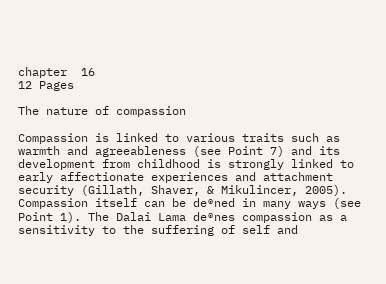chapter  16
12 Pages

The nature of compassion

Compassion is linked to various traits such as warmth and agreeableness (see Point 7) and its development from childhood is strongly linked to early affectionate experiences and attachment security (Gillath, Shaver, & Mikulincer, 2005). Compassion itself can be de®ned in many ways (see Point 1). The Dalai Lama de®nes compassion as a sensitivity to the suffering of self and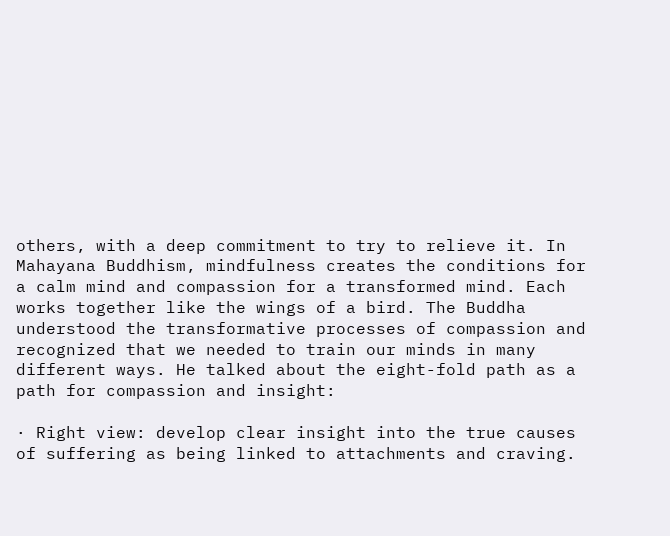others, with a deep commitment to try to relieve it. In Mahayana Buddhism, mindfulness creates the conditions for a calm mind and compassion for a transformed mind. Each works together like the wings of a bird. The Buddha understood the transformative processes of compassion and recognized that we needed to train our minds in many different ways. He talked about the eight-fold path as a path for compassion and insight:

· Right view: develop clear insight into the true causes of suffering as being linked to attachments and craving.